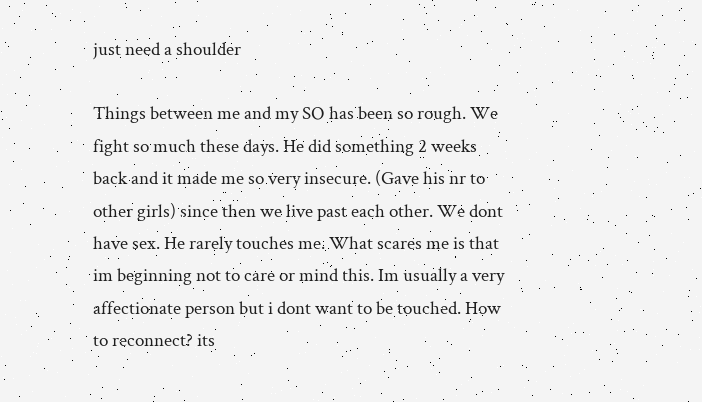just need a shoulder

Things between me and my SO has been so rough. We fight so much these days. He did something 2 weeks back and it made me so very insecure. (Gave his nr to other girls) since then we live past each other. We dont have sex. He rarely touches me. What scares me is that im beginning not to care or mind this. Im usually a very affectionate person but i dont want to be touched. How to reconnect? its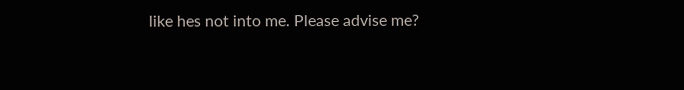like hes not into me. Please advise me?